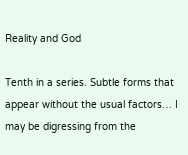Reality and God

Tenth in a series. Subtle forms that appear without the usual factors… I may be digressing from the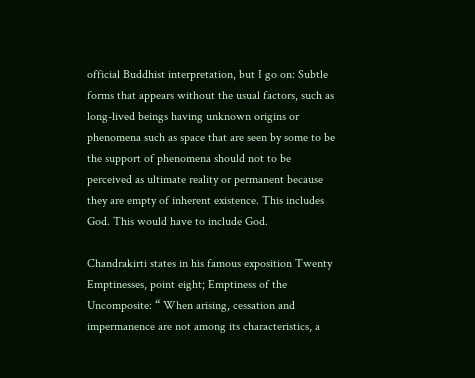official Buddhist interpretation, but I go on: Subtle forms that appears without the usual factors, such as long-lived beings having unknown origins or phenomena such as space that are seen by some to be the support of phenomena should not to be perceived as ultimate reality or permanent because they are empty of inherent existence. This includes God. This would have to include God.

Chandrakirti states in his famous exposition Twenty Emptinesses, point eight; Emptiness of the Uncomposite: “ When arising, cessation and impermanence are not among its characteristics, a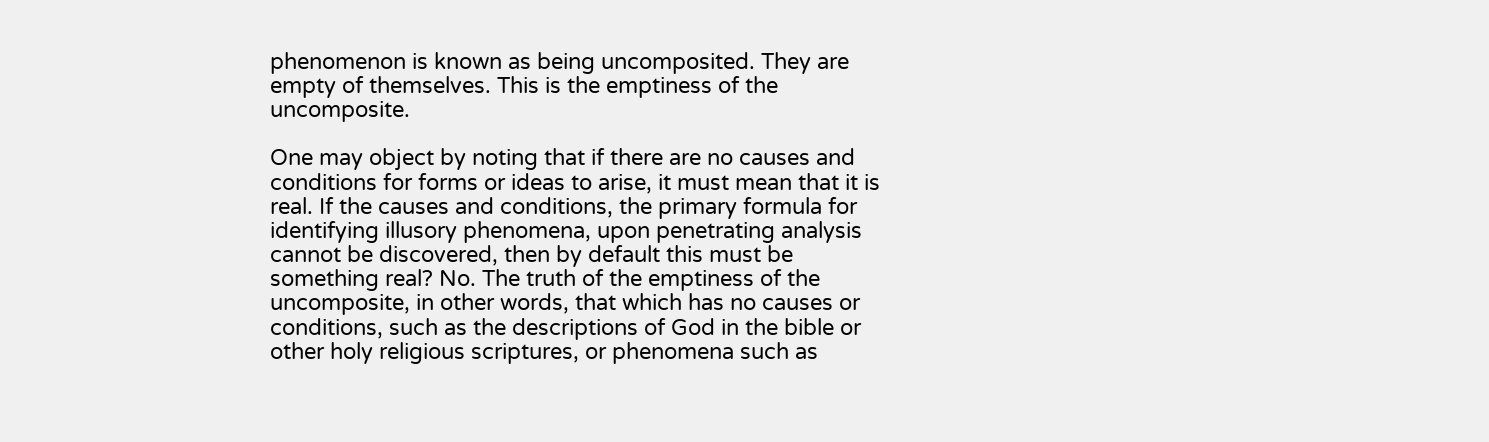phenomenon is known as being uncomposited. They are empty of themselves. This is the emptiness of the uncomposite.

One may object by noting that if there are no causes and conditions for forms or ideas to arise, it must mean that it is real. If the causes and conditions, the primary formula for identifying illusory phenomena, upon penetrating analysis cannot be discovered, then by default this must be something real? No. The truth of the emptiness of the uncomposite, in other words, that which has no causes or conditions, such as the descriptions of God in the bible or other holy religious scriptures, or phenomena such as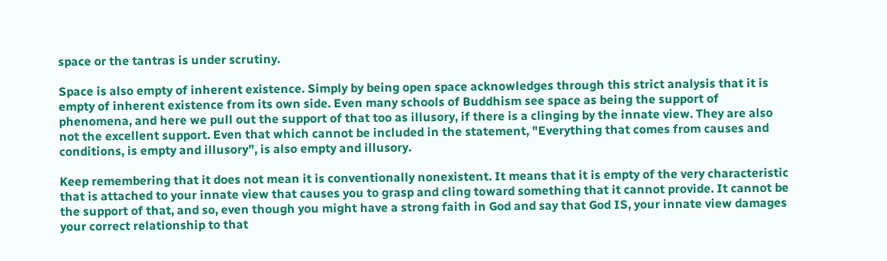space or the tantras is under scrutiny.

Space is also empty of inherent existence. Simply by being open space acknowledges through this strict analysis that it is empty of inherent existence from its own side. Even many schools of Buddhism see space as being the support of phenomena, and here we pull out the support of that too as illusory, if there is a clinging by the innate view. They are also not the excellent support. Even that which cannot be included in the statement, "Everything that comes from causes and conditions, is empty and illusory”, is also empty and illusory.

Keep remembering that it does not mean it is conventionally nonexistent. It means that it is empty of the very characteristic that is attached to your innate view that causes you to grasp and cling toward something that it cannot provide. It cannot be the support of that, and so, even though you might have a strong faith in God and say that God IS, your innate view damages your correct relationship to that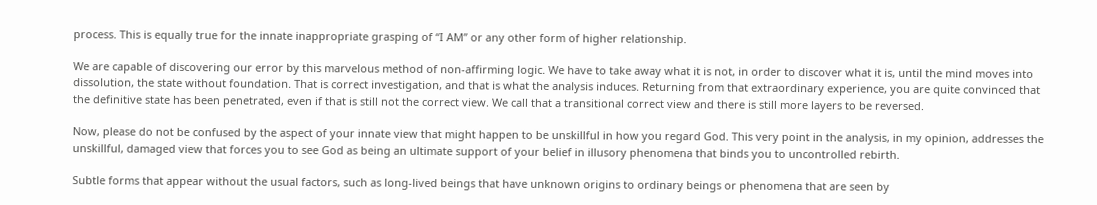process. This is equally true for the innate inappropriate grasping of “I AM” or any other form of higher relationship.

We are capable of discovering our error by this marvelous method of non-affirming logic. We have to take away what it is not, in order to discover what it is, until the mind moves into dissolution, the state without foundation. That is correct investigation, and that is what the analysis induces. Returning from that extraordinary experience, you are quite convinced that the definitive state has been penetrated, even if that is still not the correct view. We call that a transitional correct view and there is still more layers to be reversed.

Now, please do not be confused by the aspect of your innate view that might happen to be unskillful in how you regard God. This very point in the analysis, in my opinion, addresses the unskillful, damaged view that forces you to see God as being an ultimate support of your belief in illusory phenomena that binds you to uncontrolled rebirth.

Subtle forms that appear without the usual factors, such as long-lived beings that have unknown origins to ordinary beings or phenomena that are seen by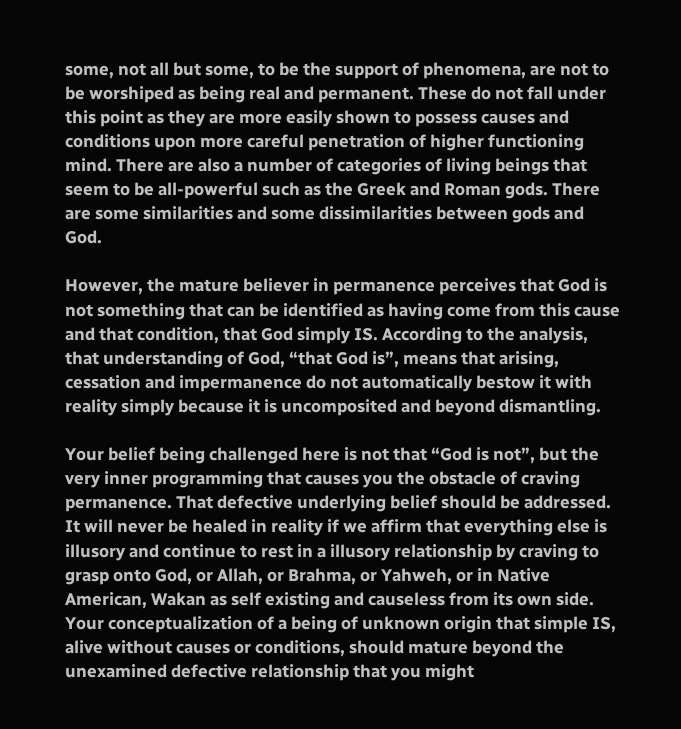some, not all but some, to be the support of phenomena, are not to be worshiped as being real and permanent. These do not fall under this point as they are more easily shown to possess causes and conditions upon more careful penetration of higher functioning mind. There are also a number of categories of living beings that seem to be all-powerful such as the Greek and Roman gods. There are some similarities and some dissimilarities between gods and God.

However, the mature believer in permanence perceives that God is not something that can be identified as having come from this cause and that condition, that God simply IS. According to the analysis, that understanding of God, “that God is”, means that arising, cessation and impermanence do not automatically bestow it with reality simply because it is uncomposited and beyond dismantling.

Your belief being challenged here is not that “God is not”, but the very inner programming that causes you the obstacle of craving permanence. That defective underlying belief should be addressed. It will never be healed in reality if we affirm that everything else is illusory and continue to rest in a illusory relationship by craving to grasp onto God, or Allah, or Brahma, or Yahweh, or in Native American, Wakan as self existing and causeless from its own side. Your conceptualization of a being of unknown origin that simple IS, alive without causes or conditions, should mature beyond the unexamined defective relationship that you might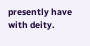presently have with deity.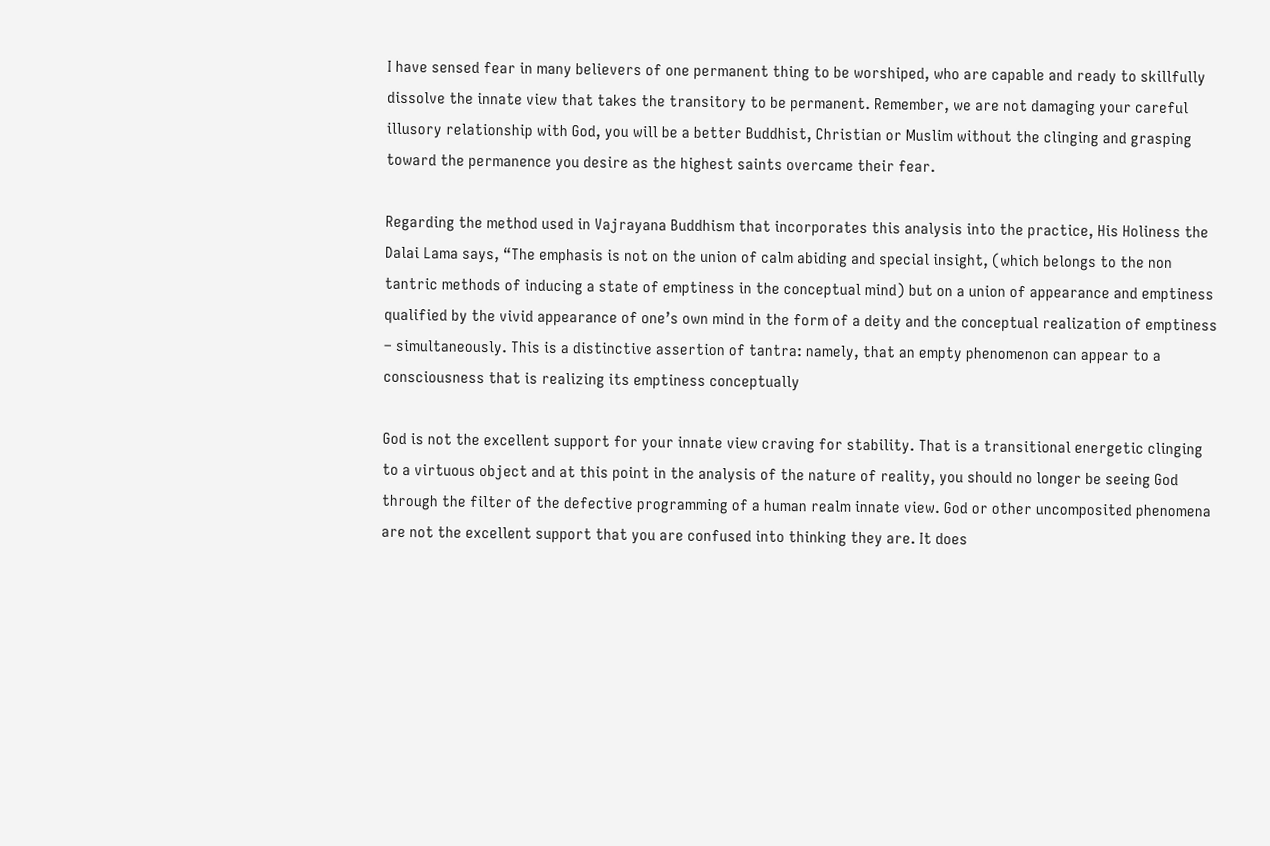I have sensed fear in many believers of one permanent thing to be worshiped, who are capable and ready to skillfully dissolve the innate view that takes the transitory to be permanent. Remember, we are not damaging your careful illusory relationship with God, you will be a better Buddhist, Christian or Muslim without the clinging and grasping toward the permanence you desire as the highest saints overcame their fear.

Regarding the method used in Vajrayana Buddhism that incorporates this analysis into the practice, His Holiness the Dalai Lama says, “The emphasis is not on the union of calm abiding and special insight, (which belongs to the non tantric methods of inducing a state of emptiness in the conceptual mind) but on a union of appearance and emptiness qualified by the vivid appearance of one’s own mind in the form of a deity and the conceptual realization of emptiness – simultaneously. This is a distinctive assertion of tantra: namely, that an empty phenomenon can appear to a consciousness that is realizing its emptiness conceptually

God is not the excellent support for your innate view craving for stability. That is a transitional energetic clinging to a virtuous object and at this point in the analysis of the nature of reality, you should no longer be seeing God through the filter of the defective programming of a human realm innate view. God or other uncomposited phenomena are not the excellent support that you are confused into thinking they are. It does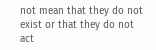not mean that they do not exist or that they do not act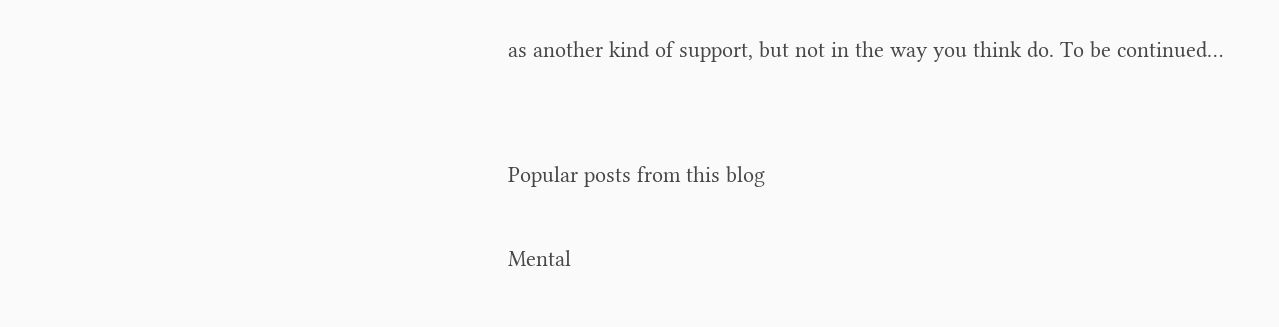as another kind of support, but not in the way you think do. To be continued…


Popular posts from this blog

Mental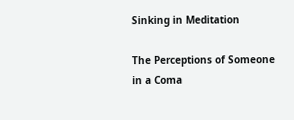Sinking in Meditation

The Perceptions of Someone in a Coma